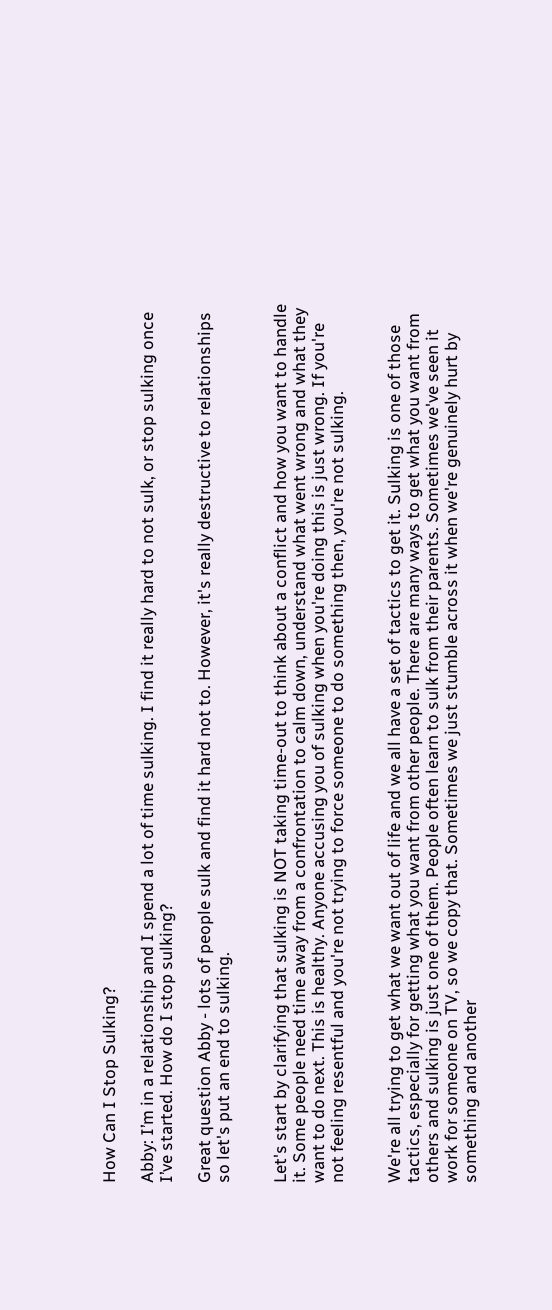How Can I Stop Sulking?

Abby: I’m in a relationship and I spend a lot of time sulking. I find it really hard to not sulk, or stop sulking once I’ve started. How do I stop sulking?

Great question Abby - lots of people sulk and find it hard not to. However, it's really destructive to relationships so let's put an end to sulking.


Let's start by clarifying that sulking is NOT taking time-out to think about a conflict and how you want to handle it. Some people need time away from a confrontation to calm down, understand what went wrong and what they want to do next. This is healthy. Anyone accusing you of sulking when you're doing this is just wrong. If you're not feeling resentful and you're not trying to force someone to do something then, you're not sulking.


We're all trying to get what we want out of life and we all have a set of tactics to get it. Sulking is one of those tactics, especially for getting what you want from other people. There are many ways to get what you want from others and sulking is just one of them. People often learn to sulk from their parents. Sometimes we've seen it work for someone on TV, so we copy that. Sometimes we just stumble across it when we're genuinely hurt by something and another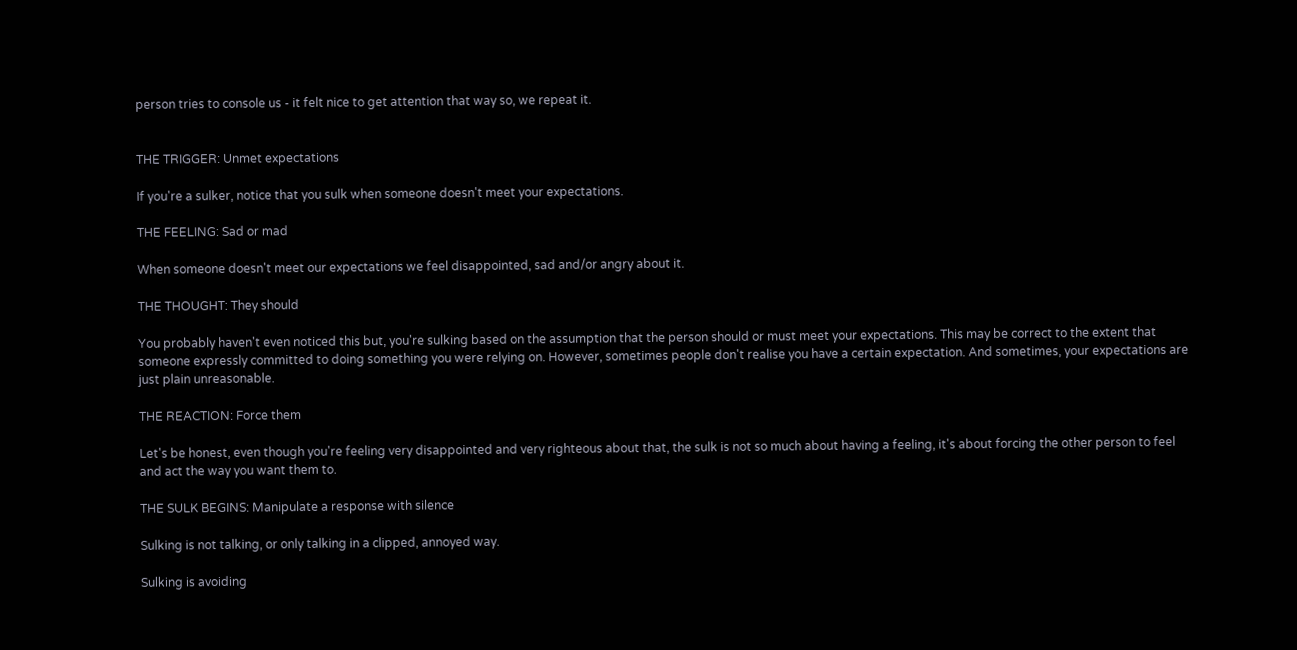person tries to console us - it felt nice to get attention that way so, we repeat it.


THE TRIGGER: Unmet expectations

If you're a sulker, notice that you sulk when someone doesn't meet your expectations.

THE FEELING: Sad or mad

When someone doesn't meet our expectations we feel disappointed, sad and/or angry about it.

THE THOUGHT: They should

You probably haven't even noticed this but, you're sulking based on the assumption that the person should or must meet your expectations. This may be correct to the extent that someone expressly committed to doing something you were relying on. However, sometimes people don't realise you have a certain expectation. And sometimes, your expectations are just plain unreasonable.

THE REACTION: Force them

Let's be honest, even though you're feeling very disappointed and very righteous about that, the sulk is not so much about having a feeling, it's about forcing the other person to feel and act the way you want them to.

THE SULK BEGINS: Manipulate a response with silence

Sulking is not talking, or only talking in a clipped, annoyed way.

Sulking is avoiding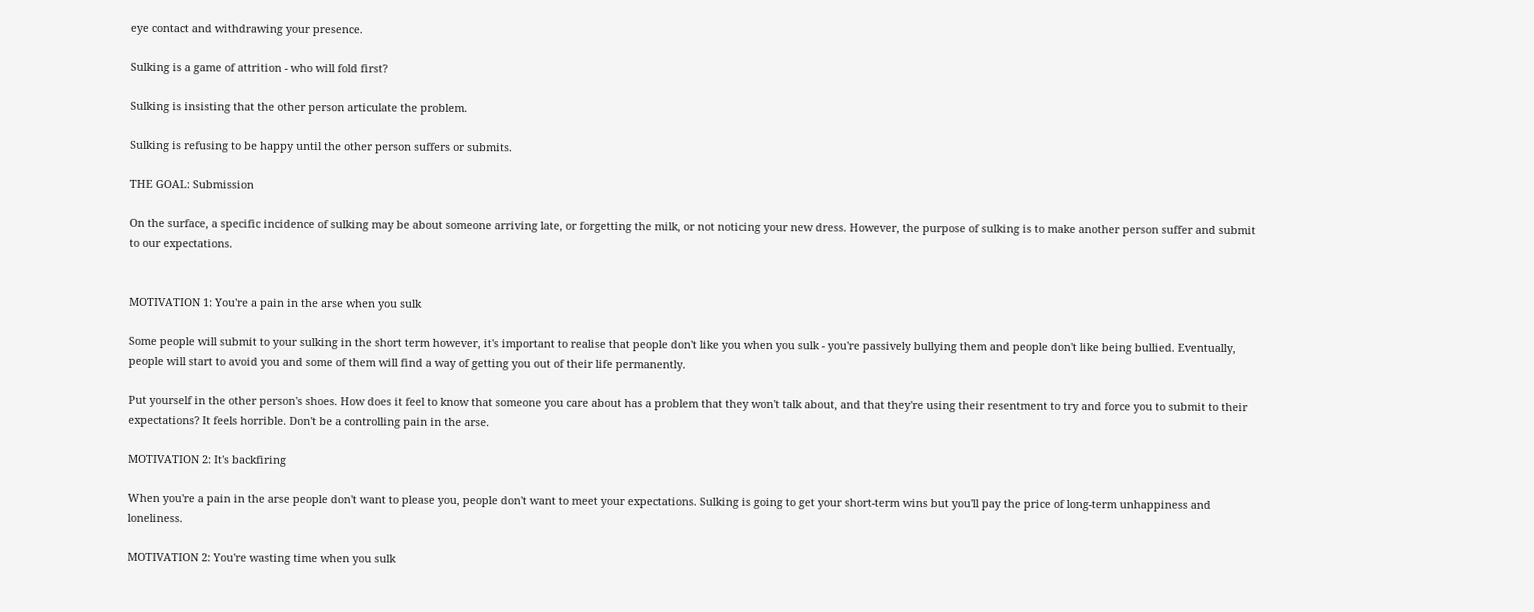eye contact and withdrawing your presence.

Sulking is a game of attrition - who will fold first?

Sulking is insisting that the other person articulate the problem.

Sulking is refusing to be happy until the other person suffers or submits.

THE GOAL: Submission

On the surface, a specific incidence of sulking may be about someone arriving late, or forgetting the milk, or not noticing your new dress. However, the purpose of sulking is to make another person suffer and submit to our expectations.


MOTIVATION 1: You're a pain in the arse when you sulk

Some people will submit to your sulking in the short term however, it's important to realise that people don't like you when you sulk - you're passively bullying them and people don't like being bullied. Eventually, people will start to avoid you and some of them will find a way of getting you out of their life permanently.

Put yourself in the other person's shoes. How does it feel to know that someone you care about has a problem that they won't talk about, and that they're using their resentment to try and force you to submit to their expectations? It feels horrible. Don't be a controlling pain in the arse.

MOTIVATION 2: It's backfiring

When you're a pain in the arse people don't want to please you, people don't want to meet your expectations. Sulking is going to get your short-term wins but you'll pay the price of long-term unhappiness and loneliness.

MOTIVATION 2: You're wasting time when you sulk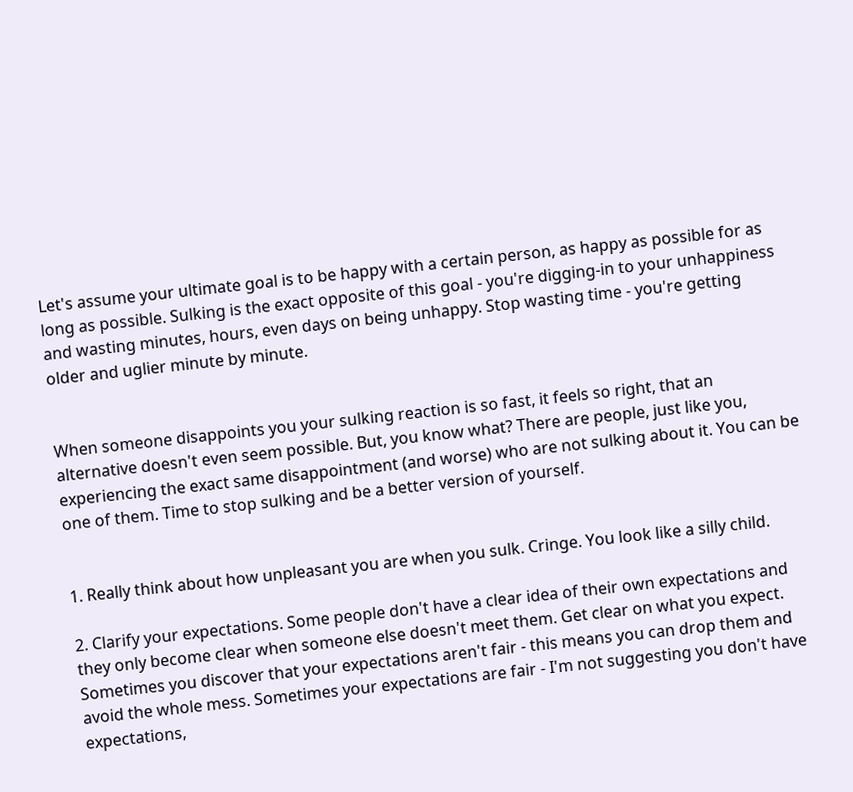Let's assume your ultimate goal is to be happy with a certain person, as happy as possible for as long as possible. Sulking is the exact opposite of this goal - you're digging-in to your unhappiness and wasting minutes, hours, even days on being unhappy. Stop wasting time - you're getting older and uglier minute by minute.


When someone disappoints you your sulking reaction is so fast, it feels so right, that an alternative doesn't even seem possible. But, you know what? There are people, just like you, experiencing the exact same disappointment (and worse) who are not sulking about it. You can be one of them. Time to stop sulking and be a better version of yourself.


1. Really think about how unpleasant you are when you sulk. Cringe. You look like a silly child.

2. Clarify your expectations. Some people don't have a clear idea of their own expectations and they only become clear when someone else doesn't meet them. Get clear on what you expect. Sometimes you discover that your expectations aren't fair - this means you can drop them and avoid the whole mess. Sometimes your expectations are fair - I'm not suggesting you don't have expectations,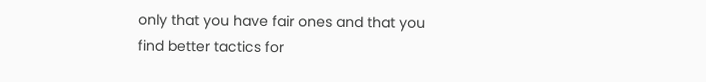only that you have fair ones and that you find better tactics for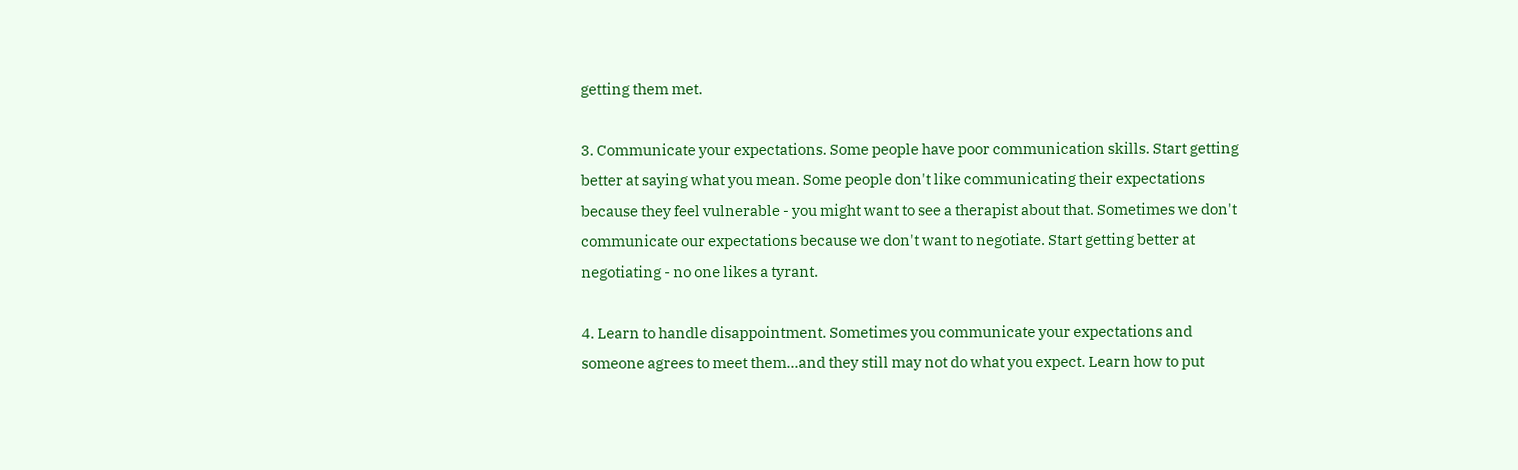getting them met.

3. Communicate your expectations. Some people have poor communication skills. Start getting better at saying what you mean. Some people don't like communicating their expectations because they feel vulnerable - you might want to see a therapist about that. Sometimes we don't communicate our expectations because we don't want to negotiate. Start getting better at negotiating - no one likes a tyrant.

4. Learn to handle disappointment. Sometimes you communicate your expectations and someone agrees to meet them...and they still may not do what you expect. Learn how to put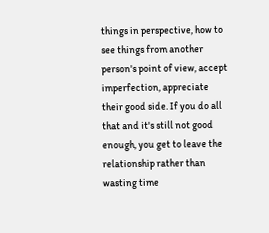things in perspective, how to see things from another person's point of view, accept imperfection, appreciate their good side. If you do all that and it's still not good enough, you get to leave the relationship rather than wasting time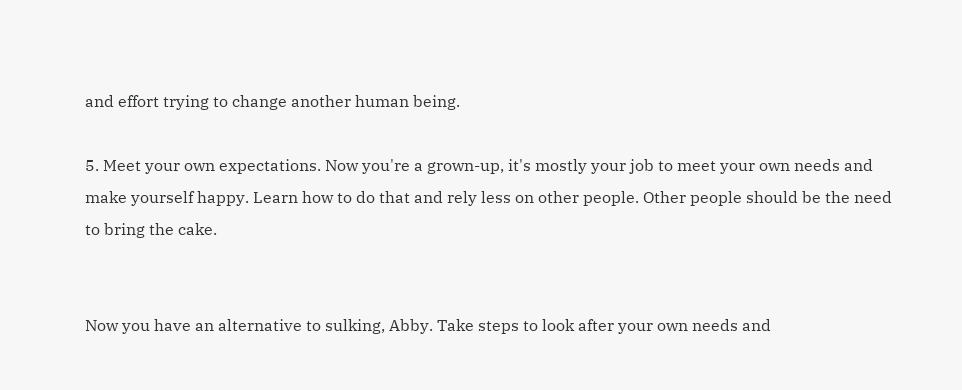and effort trying to change another human being.

5. Meet your own expectations. Now you're a grown-up, it's mostly your job to meet your own needs and make yourself happy. Learn how to do that and rely less on other people. Other people should be the need to bring the cake.


Now you have an alternative to sulking, Abby. Take steps to look after your own needs and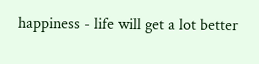happiness - life will get a lot better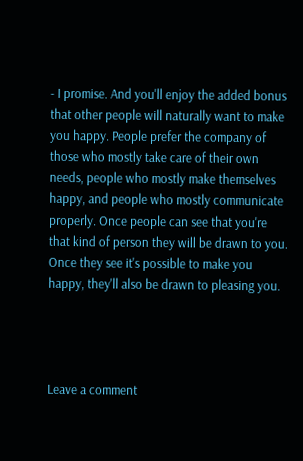- I promise. And you'll enjoy the added bonus that other people will naturally want to make you happy. People prefer the company of those who mostly take care of their own needs, people who mostly make themselves happy, and people who mostly communicate properly. Once people can see that you're that kind of person they will be drawn to you. Once they see it's possible to make you happy, they'll also be drawn to pleasing you.




Leave a comment